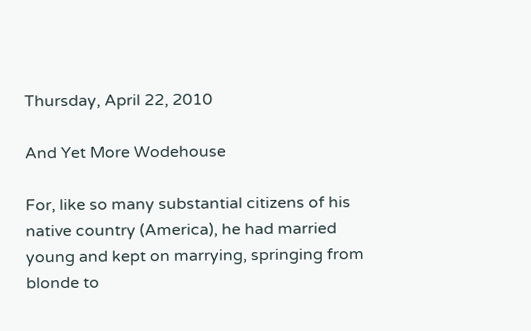Thursday, April 22, 2010

And Yet More Wodehouse

For, like so many substantial citizens of his native country (America), he had married young and kept on marrying, springing from blonde to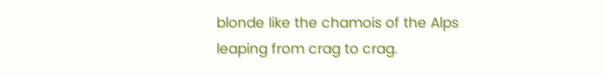blonde like the chamois of the Alps leaping from crag to crag.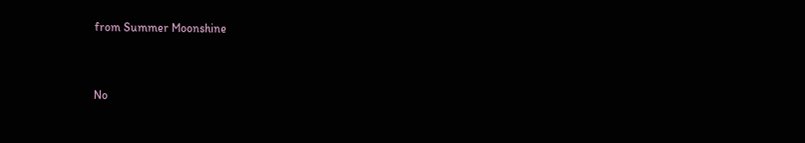from Summer Moonshine


No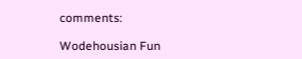comments:

Wodehousian Fun